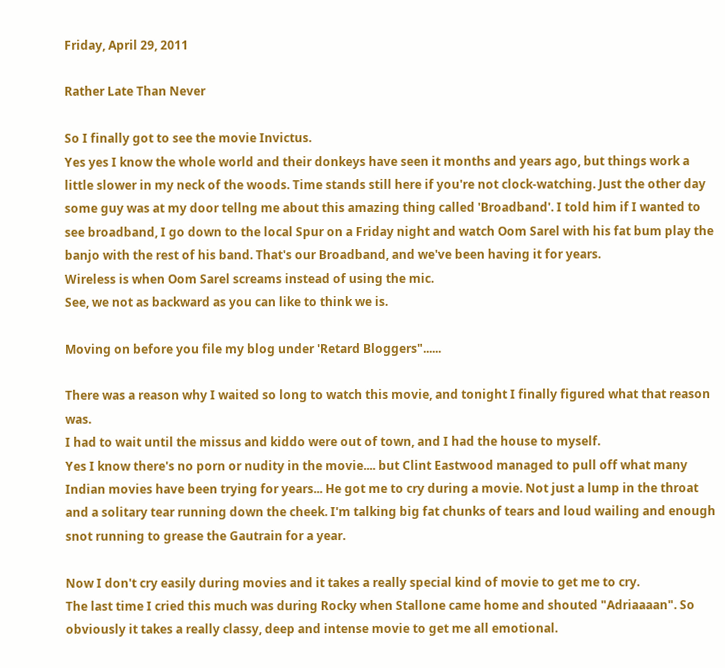Friday, April 29, 2011

Rather Late Than Never

So I finally got to see the movie Invictus.
Yes yes I know the whole world and their donkeys have seen it months and years ago, but things work a little slower in my neck of the woods. Time stands still here if you're not clock-watching. Just the other day some guy was at my door tellng me about this amazing thing called 'Broadband'. I told him if I wanted to see broadband, I go down to the local Spur on a Friday night and watch Oom Sarel with his fat bum play the banjo with the rest of his band. That's our Broadband, and we've been having it for years.
Wireless is when Oom Sarel screams instead of using the mic.
See, we not as backward as you can like to think we is.

Moving on before you file my blog under 'Retard Bloggers"......

There was a reason why I waited so long to watch this movie, and tonight I finally figured what that reason was.
I had to wait until the missus and kiddo were out of town, and I had the house to myself.
Yes I know there's no porn or nudity in the movie.... but Clint Eastwood managed to pull off what many Indian movies have been trying for years... He got me to cry during a movie. Not just a lump in the throat and a solitary tear running down the cheek. I'm talking big fat chunks of tears and loud wailing and enough snot running to grease the Gautrain for a year.

Now I don't cry easily during movies and it takes a really special kind of movie to get me to cry.
The last time I cried this much was during Rocky when Stallone came home and shouted "Adriaaaan". So obviously it takes a really classy, deep and intense movie to get me all emotional.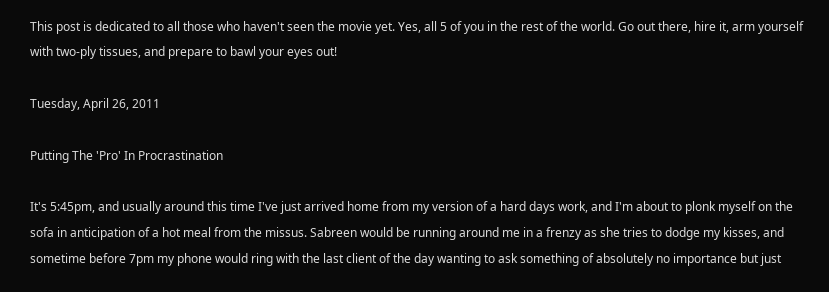This post is dedicated to all those who haven't seen the movie yet. Yes, all 5 of you in the rest of the world. Go out there, hire it, arm yourself with two-ply tissues, and prepare to bawl your eyes out!

Tuesday, April 26, 2011

Putting The 'Pro' In Procrastination

It's 5:45pm, and usually around this time I've just arrived home from my version of a hard days work, and I'm about to plonk myself on the sofa in anticipation of a hot meal from the missus. Sabreen would be running around me in a frenzy as she tries to dodge my kisses, and sometime before 7pm my phone would ring with the last client of the day wanting to ask something of absolutely no importance but just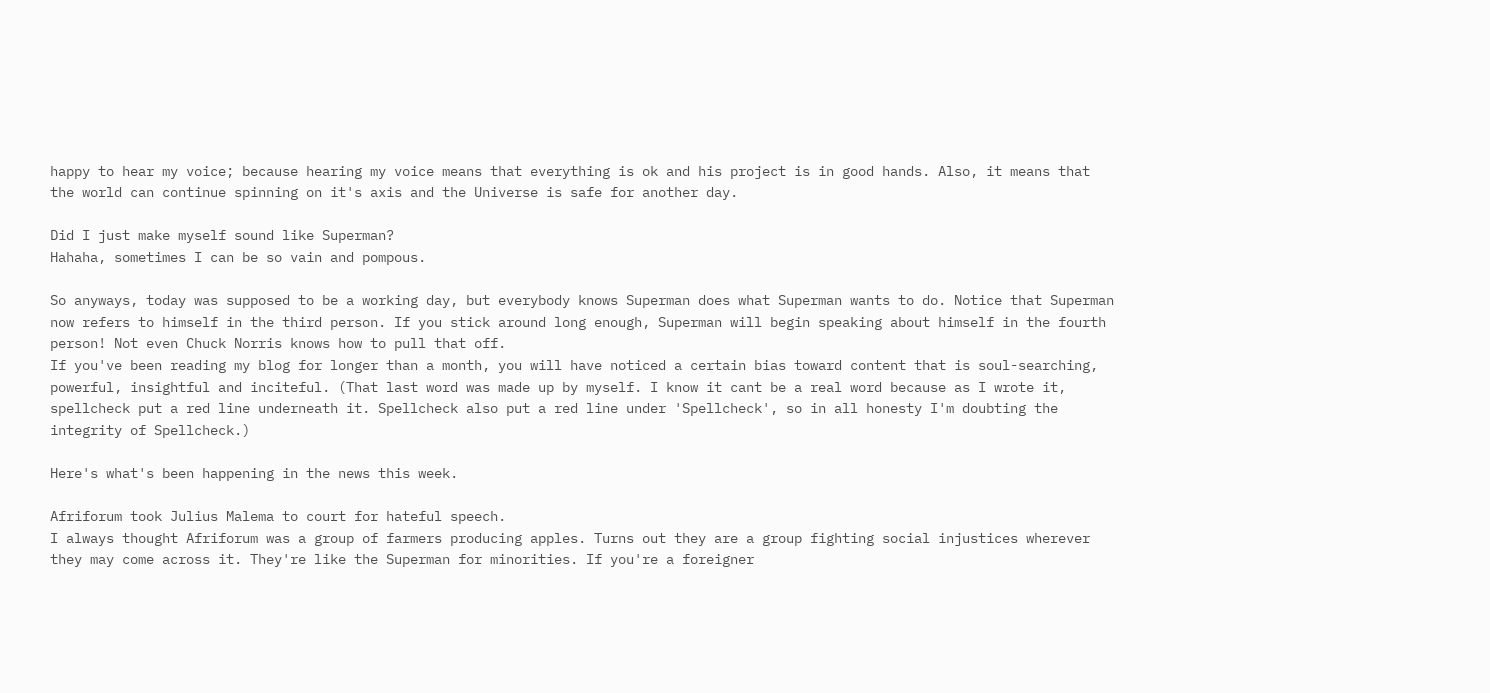happy to hear my voice; because hearing my voice means that everything is ok and his project is in good hands. Also, it means that the world can continue spinning on it's axis and the Universe is safe for another day.

Did I just make myself sound like Superman?
Hahaha, sometimes I can be so vain and pompous.

So anyways, today was supposed to be a working day, but everybody knows Superman does what Superman wants to do. Notice that Superman now refers to himself in the third person. If you stick around long enough, Superman will begin speaking about himself in the fourth person! Not even Chuck Norris knows how to pull that off.
If you've been reading my blog for longer than a month, you will have noticed a certain bias toward content that is soul-searching, powerful, insightful and inciteful. (That last word was made up by myself. I know it cant be a real word because as I wrote it, spellcheck put a red line underneath it. Spellcheck also put a red line under 'Spellcheck', so in all honesty I'm doubting the integrity of Spellcheck.)

Here's what's been happening in the news this week.

Afriforum took Julius Malema to court for hateful speech.
I always thought Afriforum was a group of farmers producing apples. Turns out they are a group fighting social injustices wherever they may come across it. They're like the Superman for minorities. If you're a foreigner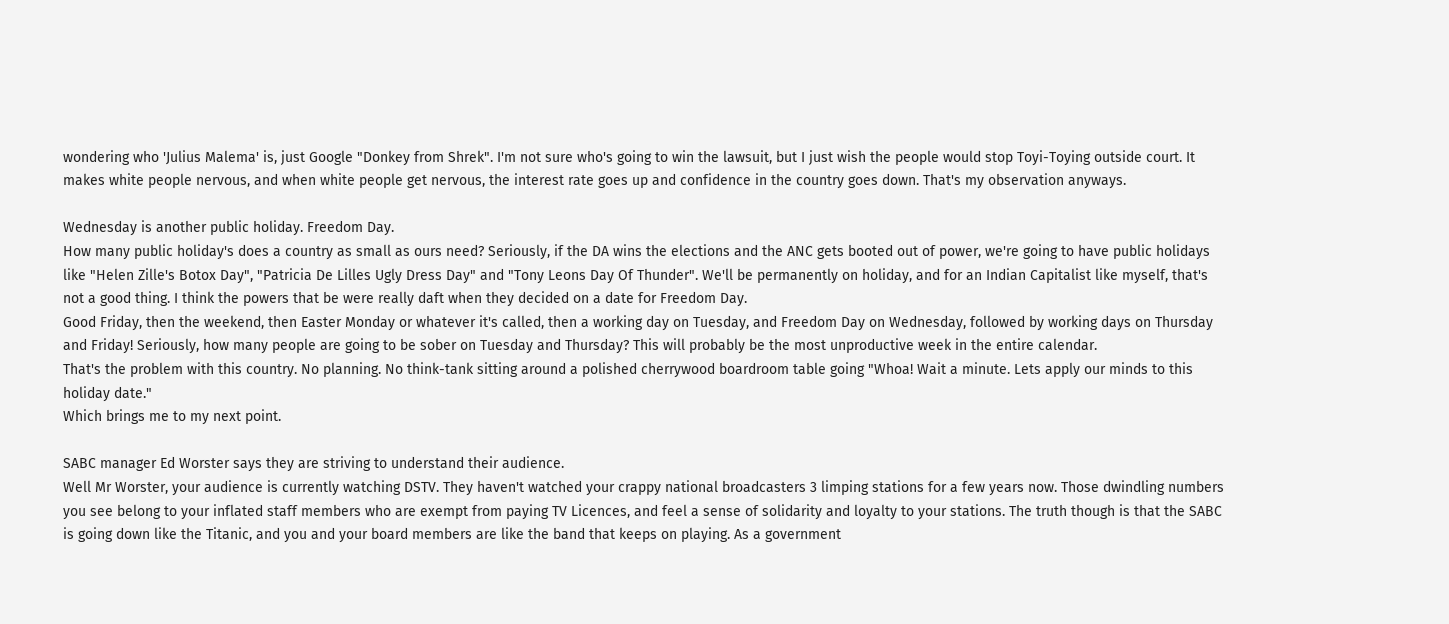wondering who 'Julius Malema' is, just Google "Donkey from Shrek". I'm not sure who's going to win the lawsuit, but I just wish the people would stop Toyi-Toying outside court. It makes white people nervous, and when white people get nervous, the interest rate goes up and confidence in the country goes down. That's my observation anyways.

Wednesday is another public holiday. Freedom Day.
How many public holiday's does a country as small as ours need? Seriously, if the DA wins the elections and the ANC gets booted out of power, we're going to have public holidays like "Helen Zille's Botox Day", "Patricia De Lilles Ugly Dress Day" and "Tony Leons Day Of Thunder". We'll be permanently on holiday, and for an Indian Capitalist like myself, that's not a good thing. I think the powers that be were really daft when they decided on a date for Freedom Day.
Good Friday, then the weekend, then Easter Monday or whatever it's called, then a working day on Tuesday, and Freedom Day on Wednesday, followed by working days on Thursday and Friday! Seriously, how many people are going to be sober on Tuesday and Thursday? This will probably be the most unproductive week in the entire calendar.
That's the problem with this country. No planning. No think-tank sitting around a polished cherrywood boardroom table going "Whoa! Wait a minute. Lets apply our minds to this holiday date."
Which brings me to my next point.

SABC manager Ed Worster says they are striving to understand their audience.
Well Mr Worster, your audience is currently watching DSTV. They haven't watched your crappy national broadcasters 3 limping stations for a few years now. Those dwindling numbers you see belong to your inflated staff members who are exempt from paying TV Licences, and feel a sense of solidarity and loyalty to your stations. The truth though is that the SABC is going down like the Titanic, and you and your board members are like the band that keeps on playing. As a government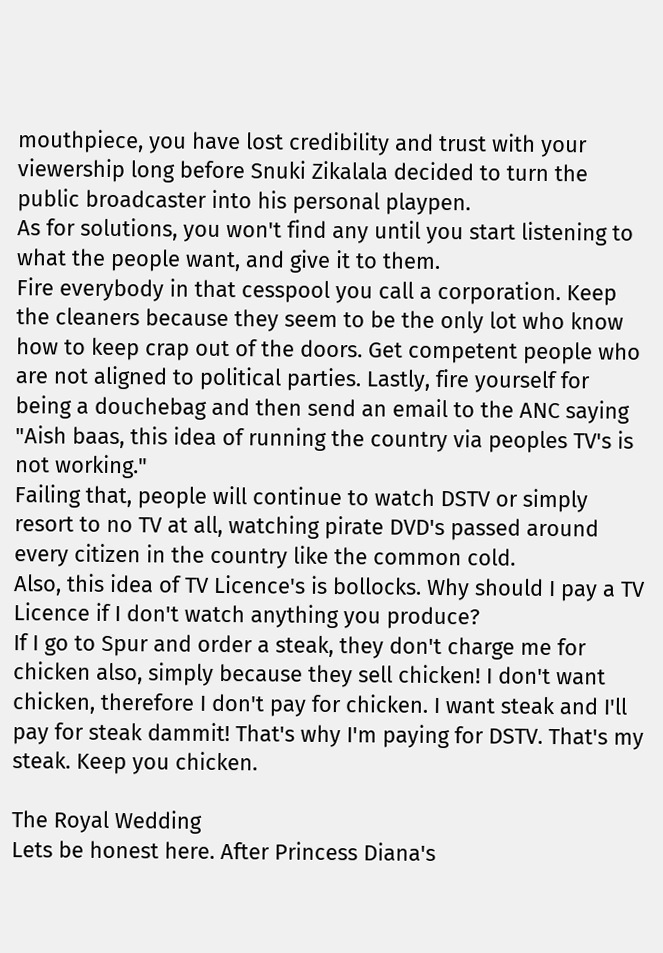mouthpiece, you have lost credibility and trust with your viewership long before Snuki Zikalala decided to turn the public broadcaster into his personal playpen.
As for solutions, you won't find any until you start listening to what the people want, and give it to them.
Fire everybody in that cesspool you call a corporation. Keep the cleaners because they seem to be the only lot who know how to keep crap out of the doors. Get competent people who are not aligned to political parties. Lastly, fire yourself for being a douchebag and then send an email to the ANC saying "Aish baas, this idea of running the country via peoples TV's is not working."
Failing that, people will continue to watch DSTV or simply resort to no TV at all, watching pirate DVD's passed around every citizen in the country like the common cold.
Also, this idea of TV Licence's is bollocks. Why should I pay a TV Licence if I don't watch anything you produce?
If I go to Spur and order a steak, they don't charge me for chicken also, simply because they sell chicken! I don't want chicken, therefore I don't pay for chicken. I want steak and I'll pay for steak dammit! That's why I'm paying for DSTV. That's my steak. Keep you chicken.

The Royal Wedding
Lets be honest here. After Princess Diana's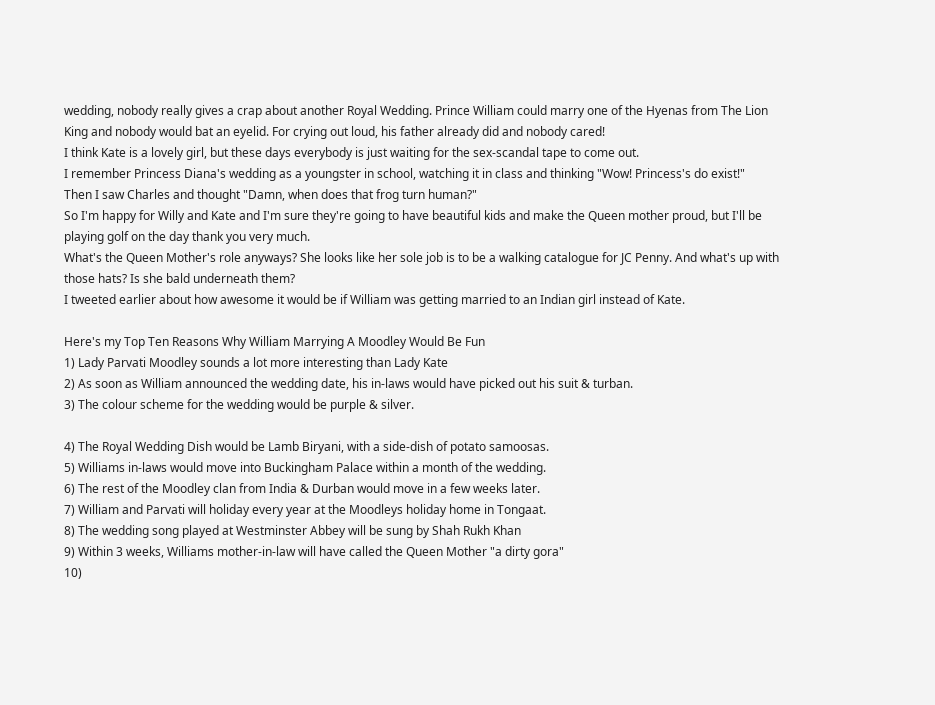wedding, nobody really gives a crap about another Royal Wedding. Prince William could marry one of the Hyenas from The Lion King and nobody would bat an eyelid. For crying out loud, his father already did and nobody cared!
I think Kate is a lovely girl, but these days everybody is just waiting for the sex-scandal tape to come out.
I remember Princess Diana's wedding as a youngster in school, watching it in class and thinking "Wow! Princess's do exist!"
Then I saw Charles and thought "Damn, when does that frog turn human?"
So I'm happy for Willy and Kate and I'm sure they're going to have beautiful kids and make the Queen mother proud, but I'll be playing golf on the day thank you very much.
What's the Queen Mother's role anyways? She looks like her sole job is to be a walking catalogue for JC Penny. And what's up with those hats? Is she bald underneath them?
I tweeted earlier about how awesome it would be if William was getting married to an Indian girl instead of Kate.

Here's my Top Ten Reasons Why William Marrying A Moodley Would Be Fun
1) Lady Parvati Moodley sounds a lot more interesting than Lady Kate
2) As soon as William announced the wedding date, his in-laws would have picked out his suit & turban.
3) The colour scheme for the wedding would be purple & silver.

4) The Royal Wedding Dish would be Lamb Biryani, with a side-dish of potato samoosas.
5) Williams in-laws would move into Buckingham Palace within a month of the wedding.
6) The rest of the Moodley clan from India & Durban would move in a few weeks later.
7) William and Parvati will holiday every year at the Moodleys holiday home in Tongaat.
8) The wedding song played at Westminster Abbey will be sung by Shah Rukh Khan
9) Within 3 weeks, Williams mother-in-law will have called the Queen Mother "a dirty gora"
10)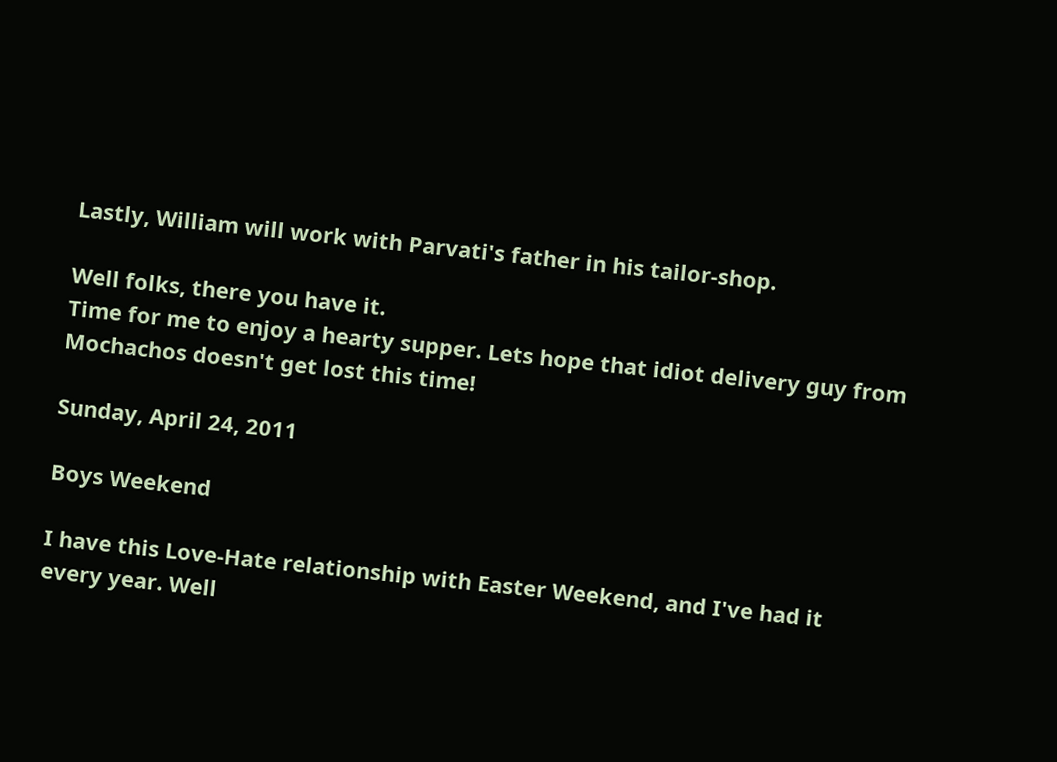Lastly, William will work with Parvati's father in his tailor-shop.

Well folks, there you have it.
Time for me to enjoy a hearty supper. Lets hope that idiot delivery guy from Mochachos doesn't get lost this time!

Sunday, April 24, 2011

Boys Weekend

I have this Love-Hate relationship with Easter Weekend, and I've had it every year. Well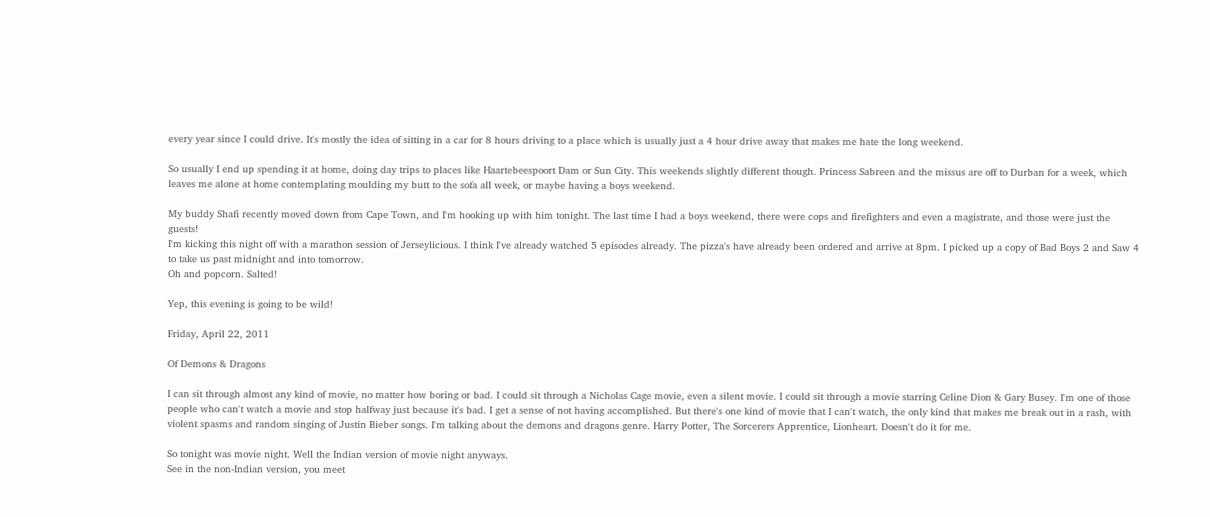every year since I could drive. It's mostly the idea of sitting in a car for 8 hours driving to a place which is usually just a 4 hour drive away that makes me hate the long weekend.

So usually I end up spending it at home, doing day trips to places like Haartebeespoort Dam or Sun City. This weekends slightly different though. Princess Sabreen and the missus are off to Durban for a week, which leaves me alone at home contemplating moulding my butt to the sofa all week, or maybe having a boys weekend.

My buddy Shafi recently moved down from Cape Town, and I'm hooking up with him tonight. The last time I had a boys weekend, there were cops and firefighters and even a magistrate, and those were just the guests!
I'm kicking this night off with a marathon session of Jerseylicious. I think I've already watched 5 episodes already. The pizza's have already been ordered and arrive at 8pm. I picked up a copy of Bad Boys 2 and Saw 4 to take us past midnight and into tomorrow.
Oh and popcorn. Salted!

Yep, this evening is going to be wild!

Friday, April 22, 2011

Of Demons & Dragons

I can sit through almost any kind of movie, no matter how boring or bad. I could sit through a Nicholas Cage movie, even a silent movie. I could sit through a movie starring Celine Dion & Gary Busey. I'm one of those people who can't watch a movie and stop halfway just because it's bad. I get a sense of not having accomplished. But there's one kind of movie that I can't watch, the only kind that makes me break out in a rash, with violent spasms and random singing of Justin Bieber songs. I'm talking about the demons and dragons genre. Harry Potter, The Sorcerers Apprentice, Lionheart. Doesn't do it for me.

So tonight was movie night. Well the Indian version of movie night anyways.
See in the non-Indian version, you meet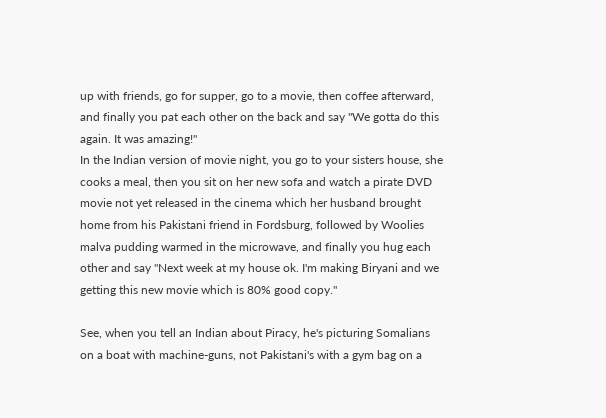up with friends, go for supper, go to a movie, then coffee afterward, and finally you pat each other on the back and say "We gotta do this again. It was amazing!"
In the Indian version of movie night, you go to your sisters house, she cooks a meal, then you sit on her new sofa and watch a pirate DVD movie not yet released in the cinema which her husband brought home from his Pakistani friend in Fordsburg, followed by Woolies malva pudding warmed in the microwave, and finally you hug each other and say "Next week at my house ok. I'm making Biryani and we getting this new movie which is 80% good copy."

See, when you tell an Indian about Piracy, he's picturing Somalians on a boat with machine-guns, not Pakistani's with a gym bag on a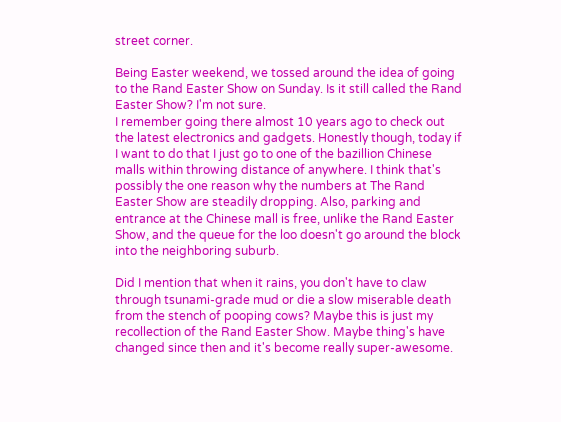street corner.

Being Easter weekend, we tossed around the idea of going to the Rand Easter Show on Sunday. Is it still called the Rand Easter Show? I'm not sure.
I remember going there almost 10 years ago to check out the latest electronics and gadgets. Honestly though, today if I want to do that I just go to one of the bazillion Chinese malls within throwing distance of anywhere. I think that's possibly the one reason why the numbers at The Rand Easter Show are steadily dropping. Also, parking and entrance at the Chinese mall is free, unlike the Rand Easter Show, and the queue for the loo doesn't go around the block into the neighboring suburb.

Did I mention that when it rains, you don't have to claw through tsunami-grade mud or die a slow miserable death from the stench of pooping cows? Maybe this is just my recollection of the Rand Easter Show. Maybe thing's have changed since then and it's become really super-awesome.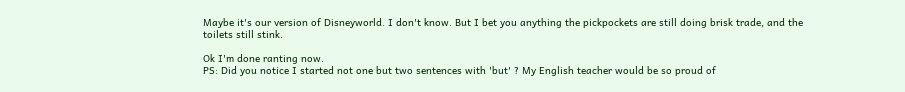Maybe it's our version of Disneyworld. I don't know. But I bet you anything the pickpockets are still doing brisk trade, and the toilets still stink.

Ok I'm done ranting now.
PS: Did you notice I started not one but two sentences with 'but' ? My English teacher would be so proud of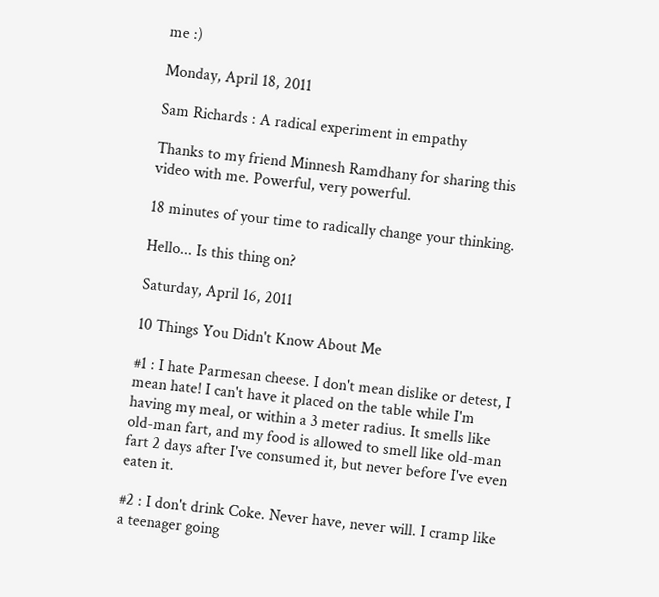me :)

Monday, April 18, 2011

Sam Richards : A radical experiment in empathy

Thanks to my friend Minnesh Ramdhany for sharing this video with me. Powerful, very powerful.

18 minutes of your time to radically change your thinking.

Hello... Is this thing on?

Saturday, April 16, 2011

10 Things You Didn't Know About Me

#1 : I hate Parmesan cheese. I don't mean dislike or detest, I mean hate! I can't have it placed on the table while I'm having my meal, or within a 3 meter radius. It smells like old-man fart, and my food is allowed to smell like old-man fart 2 days after I've consumed it, but never before I've even eaten it.

#2 : I don't drink Coke. Never have, never will. I cramp like a teenager going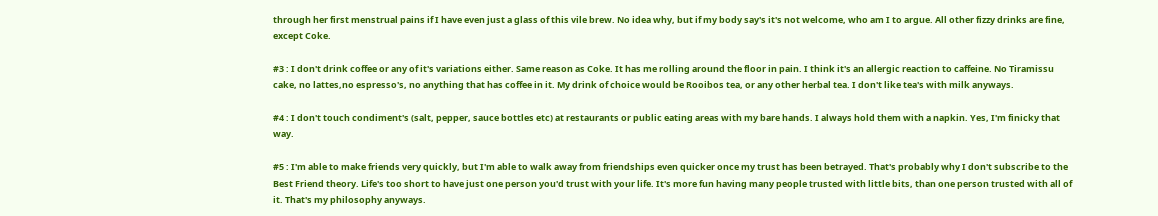through her first menstrual pains if I have even just a glass of this vile brew. No idea why, but if my body say's it's not welcome, who am I to argue. All other fizzy drinks are fine, except Coke.

#3 : I don't drink coffee or any of it's variations either. Same reason as Coke. It has me rolling around the floor in pain. I think it's an allergic reaction to caffeine. No Tiramissu cake, no lattes,no espresso's, no anything that has coffee in it. My drink of choice would be Rooibos tea, or any other herbal tea. I don't like tea's with milk anyways.

#4 : I don't touch condiment's (salt, pepper, sauce bottles etc) at restaurants or public eating areas with my bare hands. I always hold them with a napkin. Yes, I'm finicky that way.

#5 : I'm able to make friends very quickly, but I'm able to walk away from friendships even quicker once my trust has been betrayed. That's probably why I don't subscribe to the Best Friend theory. Life's too short to have just one person you'd trust with your life. It's more fun having many people trusted with little bits, than one person trusted with all of it. That's my philosophy anyways.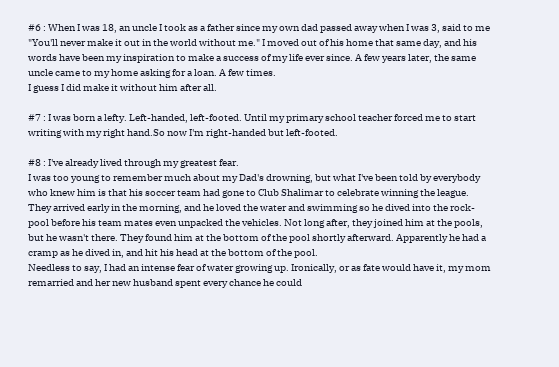#6 : When I was 18, an uncle I took as a father since my own dad passed away when I was 3, said to me "You'll never make it out in the world without me." I moved out of his home that same day, and his words have been my inspiration to make a success of my life ever since. A few years later, the same uncle came to my home asking for a loan. A few times.
I guess I did make it without him after all.

#7 : I was born a lefty. Left-handed, left-footed. Until my primary school teacher forced me to start writing with my right hand.So now I'm right-handed but left-footed.

#8 : I've already lived through my greatest fear.
I was too young to remember much about my Dad's drowning, but what I've been told by everybody who knew him is that his soccer team had gone to Club Shalimar to celebrate winning the league. They arrived early in the morning, and he loved the water and swimming so he dived into the rock-pool before his team mates even unpacked the vehicles. Not long after, they joined him at the pools, but he wasn't there. They found him at the bottom of the pool shortly afterward. Apparently he had a cramp as he dived in, and hit his head at the bottom of the pool.
Needless to say, I had an intense fear of water growing up. Ironically, or as fate would have it, my mom remarried and her new husband spent every chance he could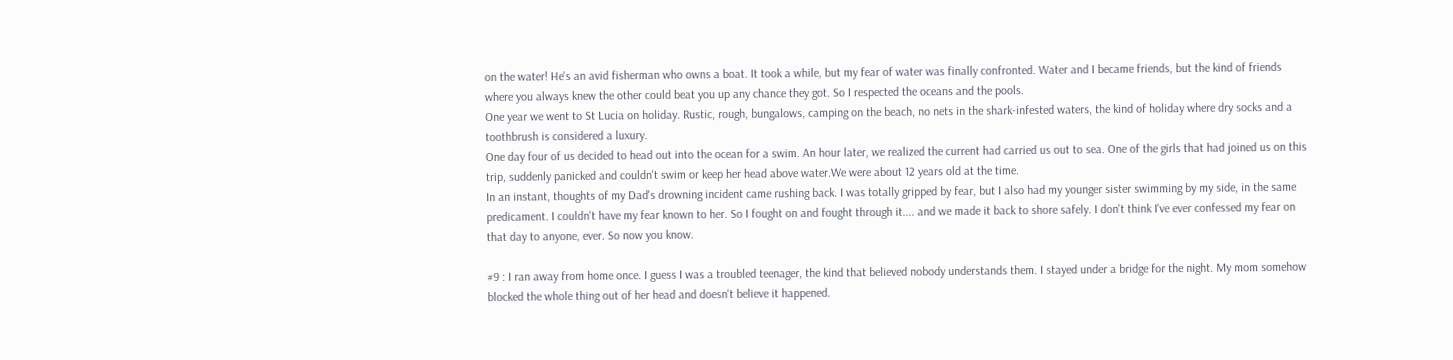on the water! He's an avid fisherman who owns a boat. It took a while, but my fear of water was finally confronted. Water and I became friends, but the kind of friends where you always knew the other could beat you up any chance they got. So I respected the oceans and the pools.
One year we went to St Lucia on holiday. Rustic, rough, bungalows, camping on the beach, no nets in the shark-infested waters, the kind of holiday where dry socks and a toothbrush is considered a luxury.
One day four of us decided to head out into the ocean for a swim. An hour later, we realized the current had carried us out to sea. One of the girls that had joined us on this trip, suddenly panicked and couldn't swim or keep her head above water.We were about 12 years old at the time.
In an instant, thoughts of my Dad's drowning incident came rushing back. I was totally gripped by fear, but I also had my younger sister swimming by my side, in the same predicament. I couldn't have my fear known to her. So I fought on and fought through it.... and we made it back to shore safely. I don't think I've ever confessed my fear on that day to anyone, ever. So now you know.

#9 : I ran away from home once. I guess I was a troubled teenager, the kind that believed nobody understands them. I stayed under a bridge for the night. My mom somehow blocked the whole thing out of her head and doesn't believe it happened.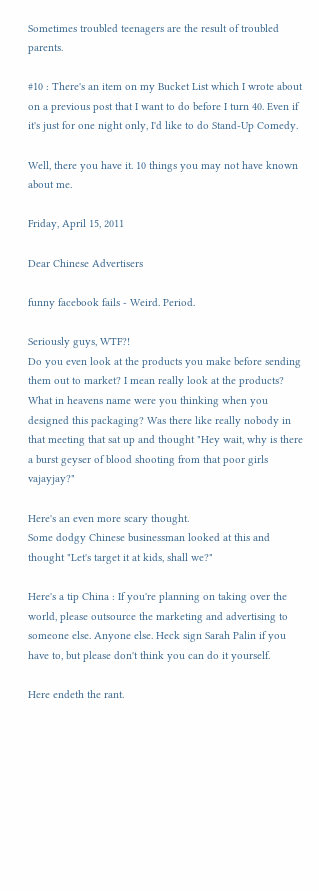Sometimes troubled teenagers are the result of troubled parents.

#10 : There's an item on my Bucket List which I wrote about on a previous post that I want to do before I turn 40. Even if it's just for one night only, I'd like to do Stand-Up Comedy.

Well, there you have it. 10 things you may not have known about me.

Friday, April 15, 2011

Dear Chinese Advertisers

funny facebook fails - Weird. Period.

Seriously guys, WTF?!
Do you even look at the products you make before sending them out to market? I mean really look at the products? What in heavens name were you thinking when you designed this packaging? Was there like really nobody in that meeting that sat up and thought "Hey wait, why is there a burst geyser of blood shooting from that poor girls vajayjay?"

Here's an even more scary thought.
Some dodgy Chinese businessman looked at this and thought "Let's target it at kids, shall we?"

Here's a tip China : If you're planning on taking over the world, please outsource the marketing and advertising to someone else. Anyone else. Heck sign Sarah Palin if you have to, but please don't think you can do it yourself.

Here endeth the rant.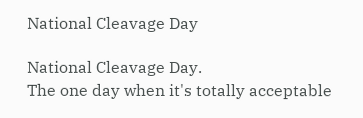National Cleavage Day

National Cleavage Day.
The one day when it's totally acceptable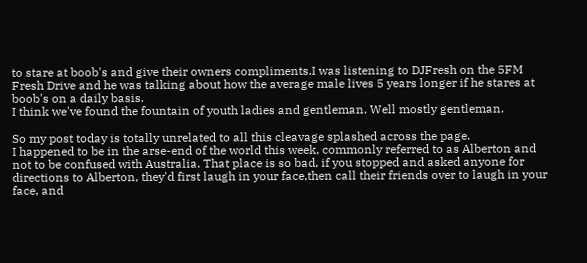to stare at boob's and give their owners compliments.I was listening to DJFresh on the 5FM  Fresh Drive and he was talking about how the average male lives 5 years longer if he stares at boob's on a daily basis.
I think we've found the fountain of youth ladies and gentleman. Well mostly gentleman.

So my post today is totally unrelated to all this cleavage splashed across the page.
I happened to be in the arse-end of the world this week, commonly referred to as Alberton and not to be confused with Australia. That place is so bad, if you stopped and asked anyone for directions to Alberton, they'd first laugh in your face,then call their friends over to laugh in your face, and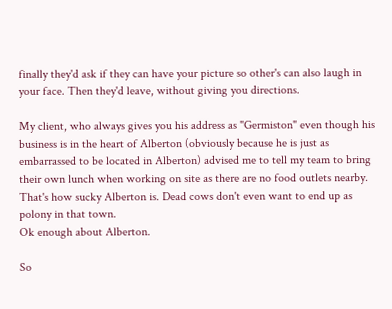finally they'd ask if they can have your picture so other's can also laugh in your face. Then they'd leave, without giving you directions.

My client, who always gives you his address as "Germiston" even though his business is in the heart of Alberton (obviously because he is just as embarrassed to be located in Alberton) advised me to tell my team to bring their own lunch when working on site as there are no food outlets nearby. That's how sucky Alberton is. Dead cows don't even want to end up as polony in that town.
Ok enough about Alberton.

So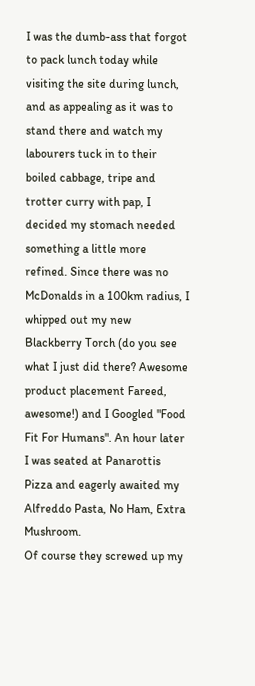I was the dumb-ass that forgot to pack lunch today while visiting the site during lunch, and as appealing as it was to stand there and watch my labourers tuck in to their boiled cabbage, tripe and trotter curry with pap, I decided my stomach needed something a little more refined. Since there was no McDonalds in a 100km radius, I whipped out my new Blackberry Torch (do you see what I just did there? Awesome product placement Fareed, awesome!) and I Googled "Food Fit For Humans". An hour later I was seated at Panarottis Pizza and eagerly awaited my Alfreddo Pasta, No Ham, Extra Mushroom.
Of course they screwed up my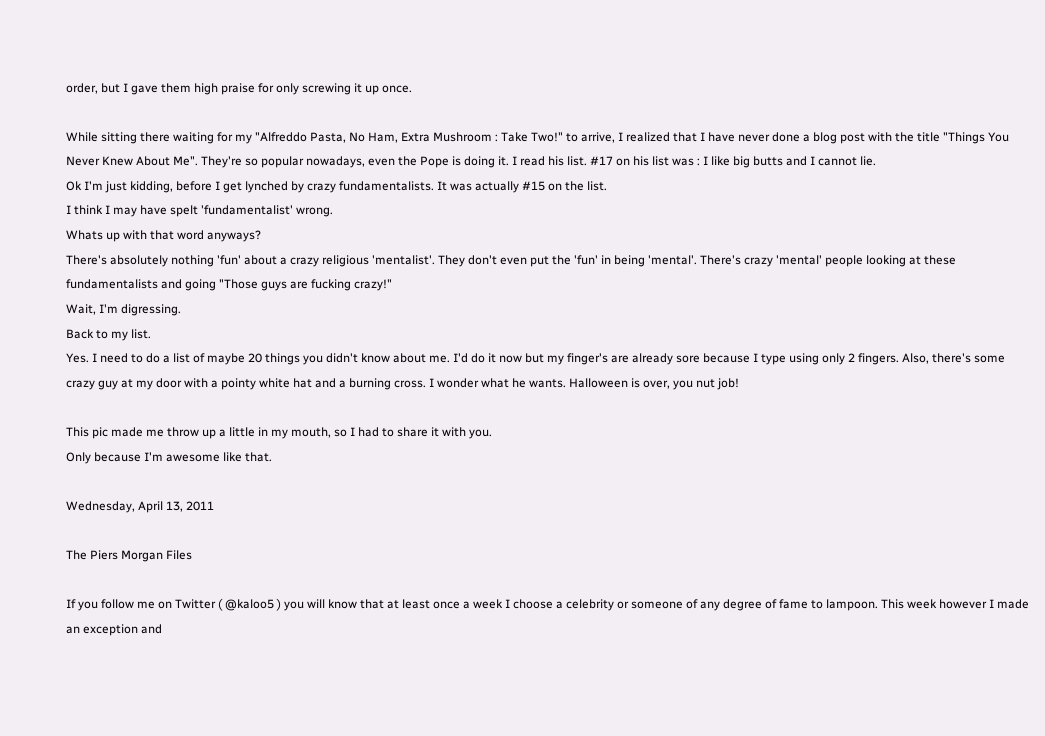order, but I gave them high praise for only screwing it up once.

While sitting there waiting for my "Alfreddo Pasta, No Ham, Extra Mushroom : Take Two!" to arrive, I realized that I have never done a blog post with the title "Things You Never Knew About Me". They're so popular nowadays, even the Pope is doing it. I read his list. #17 on his list was : I like big butts and I cannot lie.
Ok I'm just kidding, before I get lynched by crazy fundamentalists. It was actually #15 on the list.
I think I may have spelt 'fundamentalist' wrong.
Whats up with that word anyways?
There's absolutely nothing 'fun' about a crazy religious 'mentalist'. They don't even put the 'fun' in being 'mental'. There's crazy 'mental' people looking at these fundamentalists and going "Those guys are fucking crazy!"
Wait, I'm digressing.
Back to my list.
Yes. I need to do a list of maybe 20 things you didn't know about me. I'd do it now but my finger's are already sore because I type using only 2 fingers. Also, there's some crazy guy at my door with a pointy white hat and a burning cross. I wonder what he wants. Halloween is over, you nut job!

This pic made me throw up a little in my mouth, so I had to share it with you.
Only because I'm awesome like that.

Wednesday, April 13, 2011

The Piers Morgan Files

If you follow me on Twitter ( @kaloo5 ) you will know that at least once a week I choose a celebrity or someone of any degree of fame to lampoon. This week however I made an exception and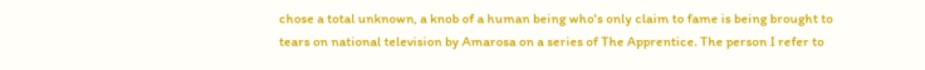chose a total unknown, a knob of a human being who's only claim to fame is being brought to tears on national television by Amarosa on a series of The Apprentice. The person I refer to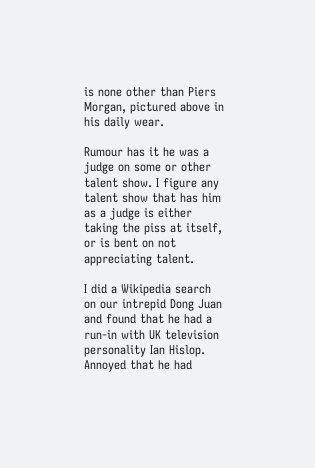is none other than Piers Morgan, pictured above in his daily wear.

Rumour has it he was a judge on some or other talent show. I figure any talent show that has him as a judge is either taking the piss at itself, or is bent on not appreciating talent.

I did a Wikipedia search on our intrepid Dong Juan and found that he had a run-in with UK television personality Ian Hislop. Annoyed that he had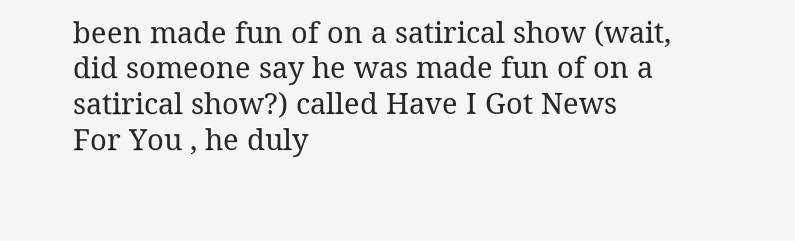been made fun of on a satirical show (wait, did someone say he was made fun of on a satirical show?) called Have I Got News For You , he duly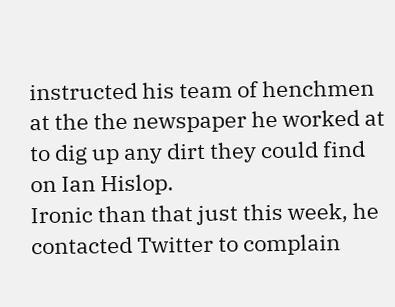instructed his team of henchmen at the the newspaper he worked at to dig up any dirt they could find on Ian Hislop.
Ironic than that just this week, he contacted Twitter to complain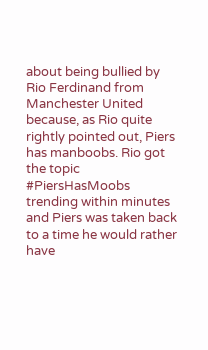about being bullied by Rio Ferdinand from Manchester United because, as Rio quite rightly pointed out, Piers has manboobs. Rio got the topic      #PiersHasMoobs trending within minutes and Piers was taken back to a time he would rather have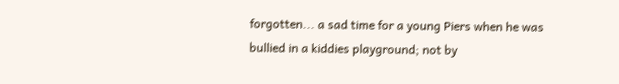forgotten... a sad time for a young Piers when he was bullied in a kiddies playground; not by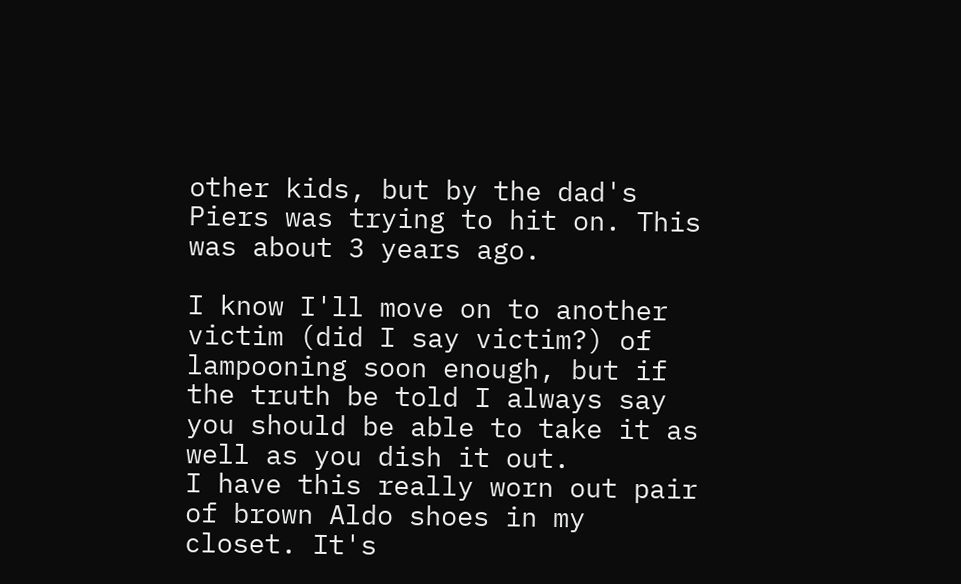other kids, but by the dad's Piers was trying to hit on. This was about 3 years ago.

I know I'll move on to another victim (did I say victim?) of lampooning soon enough, but if the truth be told I always say you should be able to take it as well as you dish it out.
I have this really worn out pair of brown Aldo shoes in my closet. It's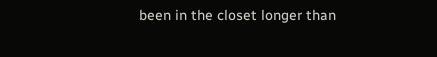been in the closet longer than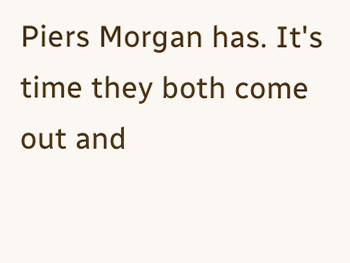Piers Morgan has. It's time they both come out and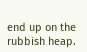end up on the rubbish heap.